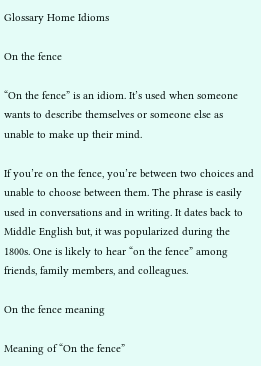Glossary Home Idioms

On the fence

“On the fence” is an idiom. It’s used when someone wants to describe themselves or someone else as unable to make up their mind.

If you’re on the fence, you’re between two choices and unable to choose between them. The phrase is easily used in conversations and in writing. It dates back to Middle English but, it was popularized during the 1800s. One is likely to hear “on the fence” among friends, family members, and colleagues.

On the fence meaning

Meaning of “On the fence”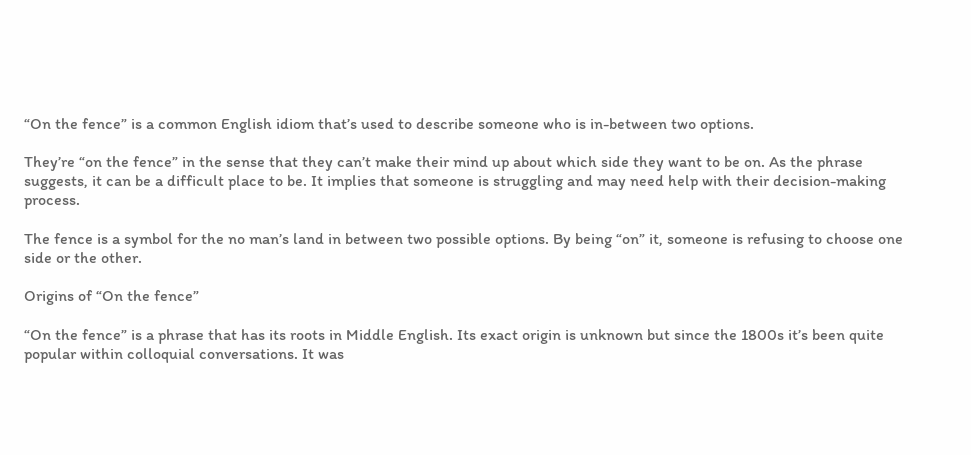“On the fence” is a common English idiom that’s used to describe someone who is in-between two options.

They’re “on the fence” in the sense that they can’t make their mind up about which side they want to be on. As the phrase suggests, it can be a difficult place to be. It implies that someone is struggling and may need help with their decision-making process.

The fence is a symbol for the no man’s land in between two possible options. By being “on” it, someone is refusing to choose one side or the other.

Origins of “On the fence”

“On the fence” is a phrase that has its roots in Middle English. Its exact origin is unknown but since the 1800s it’s been quite popular within colloquial conversations. It was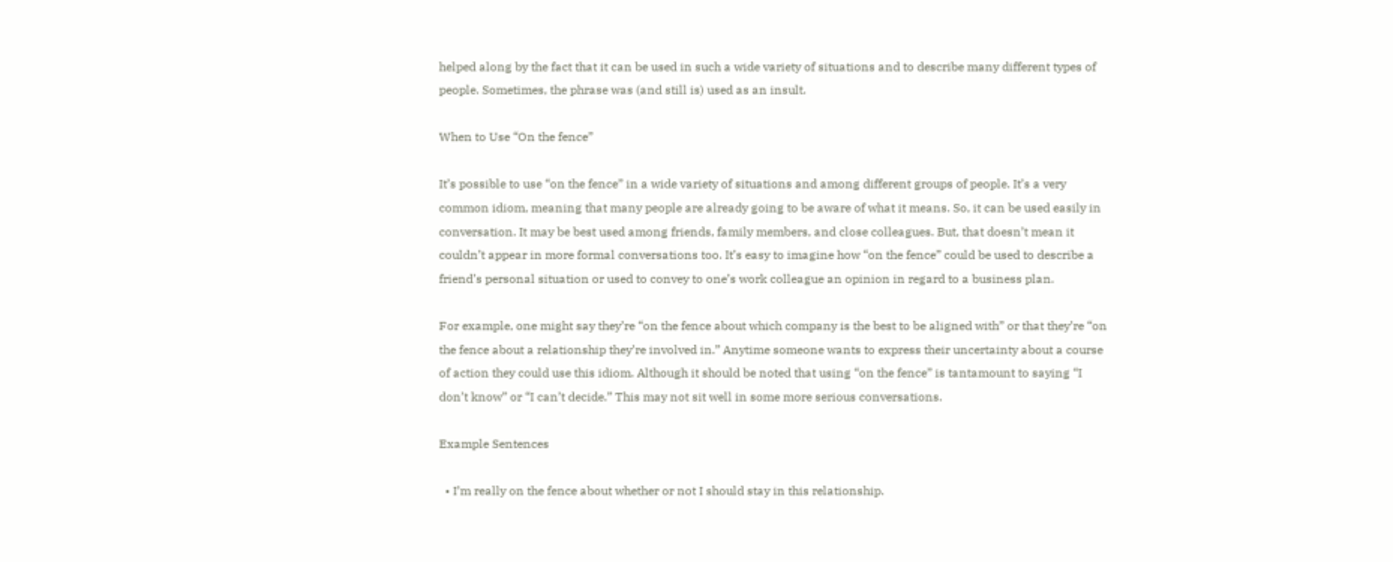helped along by the fact that it can be used in such a wide variety of situations and to describe many different types of people. Sometimes, the phrase was (and still is) used as an insult.

When to Use “On the fence”

It’s possible to use “on the fence” in a wide variety of situations and among different groups of people. It’s a very common idiom, meaning that many people are already going to be aware of what it means. So, it can be used easily in conversation. It may be best used among friends, family members, and close colleagues. But, that doesn’t mean it couldn’t appear in more formal conversations too. It’s easy to imagine how “on the fence” could be used to describe a friend’s personal situation or used to convey to one’s work colleague an opinion in regard to a business plan.

For example, one might say they’re “on the fence about which company is the best to be aligned with” or that they’re “on the fence about a relationship they’re involved in.” Anytime someone wants to express their uncertainty about a course of action they could use this idiom. Although it should be noted that using “on the fence” is tantamount to saying “I don’t know” or “I can’t decide.” This may not sit well in some more serious conversations.

Example Sentences

  • I’m really on the fence about whether or not I should stay in this relationship.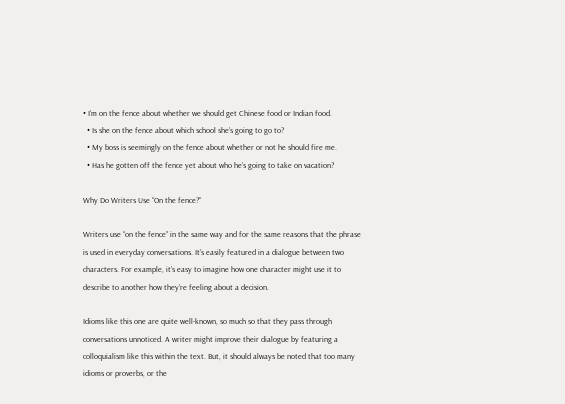• I’m on the fence about whether we should get Chinese food or Indian food.
  • Is she on the fence about which school she’s going to go to?
  • My boss is seemingly on the fence about whether or not he should fire me.
  • Has he gotten off the fence yet about who he’s going to take on vacation?

Why Do Writers Use “On the fence?”

Writers use “on the fence” in the same way and for the same reasons that the phrase is used in everyday conversations. It’s easily featured in a dialogue between two characters. For example, it’s easy to imagine how one character might use it to describe to another how they’re feeling about a decision.

Idioms like this one are quite well-known, so much so that they pass through conversations unnoticed. A writer might improve their dialogue by featuring a colloquialism like this within the text. But, it should always be noted that too many idioms or proverbs, or the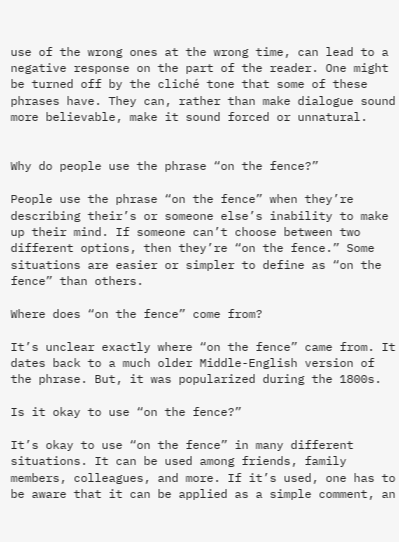use of the wrong ones at the wrong time, can lead to a negative response on the part of the reader. One might be turned off by the cliché tone that some of these phrases have. They can, rather than make dialogue sound more believable, make it sound forced or unnatural.


Why do people use the phrase “on the fence?”

People use the phrase “on the fence” when they’re describing their’s or someone else’s inability to make up their mind. If someone can’t choose between two different options, then they’re “on the fence.” Some situations are easier or simpler to define as “on the fence” than others.

Where does “on the fence” come from?

It’s unclear exactly where “on the fence” came from. It dates back to a much older Middle-English version of the phrase. But, it was popularized during the 1800s.

Is it okay to use “on the fence?”

It’s okay to use “on the fence” in many different situations. It can be used among friends, family members, colleagues, and more. If it’s used, one has to be aware that it can be applied as a simple comment, an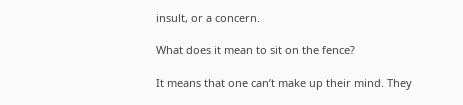insult, or a concern.

What does it mean to sit on the fence?

It means that one can’t make up their mind. They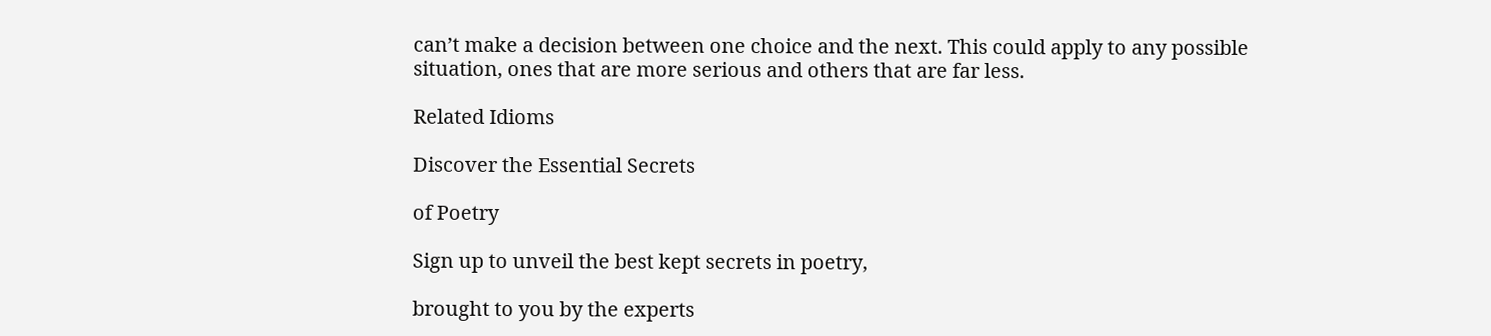can’t make a decision between one choice and the next. This could apply to any possible situation, ones that are more serious and others that are far less.

Related Idioms

Discover the Essential Secrets

of Poetry

Sign up to unveil the best kept secrets in poetry,

brought to you by the experts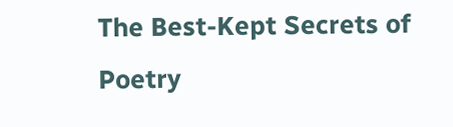The Best-Kept Secrets of Poetry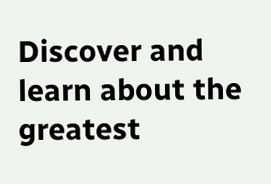Discover and learn about the greatest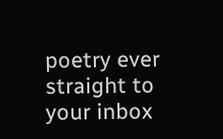poetry ever straight to your inbox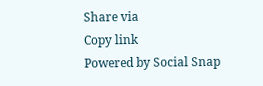Share via
Copy link
Powered by Social Snap